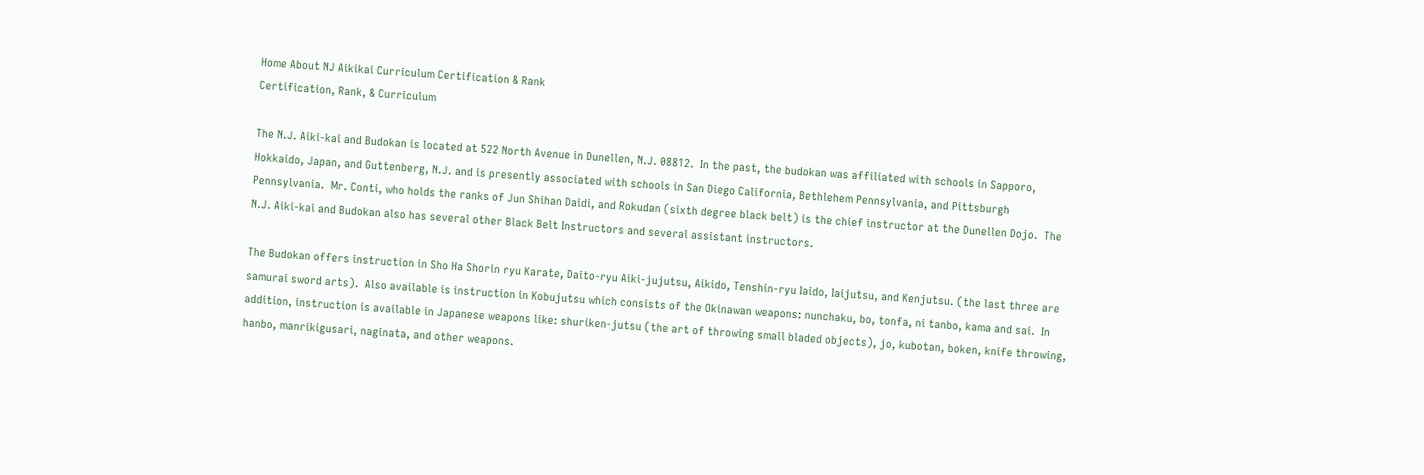Home About NJ Aikikai Curriculum Certification & Rank
Certification, Rank, & Curriculum

The N.J. Aiki-kai and Budokan is located at 522 North Avenue in Dunellen, N.J. 08812.  In the past, the budokan was affiliated with schools in Sapporo, Hokkaido, Japan, and Guttenberg, N.J. and is presently associated with schools in San Diego California, Bethlehem Pennsylvania, and Pittsburgh Pennsylvania.  Mr. Conti, who holds the ranks of Jun Shihan Daidi, and Rokudan (sixth degree black belt) is the chief instructor at the Dunellen Dojo.  The N.J. Aiki-kai and Budokan also has several other Black Belt Instructors and several assistant instructors.

The Budokan offers instruction in Sho Ha Shorin ryu Karate, Daito-ryu Aiki-jujutsu, Aikido, Tenshin-ryu Iaido, Iaijutsu, and Kenjutsu. (the last three are samurai sword arts).  Also available is instruction in Kobujutsu which consists of the Okinawan weapons: nunchaku, bo, tonfa, ni tanbo, kama and sai.  In addition, instruction is available in Japanese weapons like: shuriken-jutsu (the art of throwing small bladed objects), jo, kubotan, boken, knife throwing, hanbo, manrikigusari, naginata, and other weapons.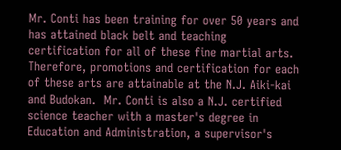Mr. Conti has been training for over 50 years and has attained black belt and teaching certification for all of these fine martial arts.  Therefore, promotions and certification for each of these arts are attainable at the N.J. Aiki-kai and Budokan.  Mr. Conti is also a N.J. certified science teacher with a master's degree in Education and Administration, a supervisor's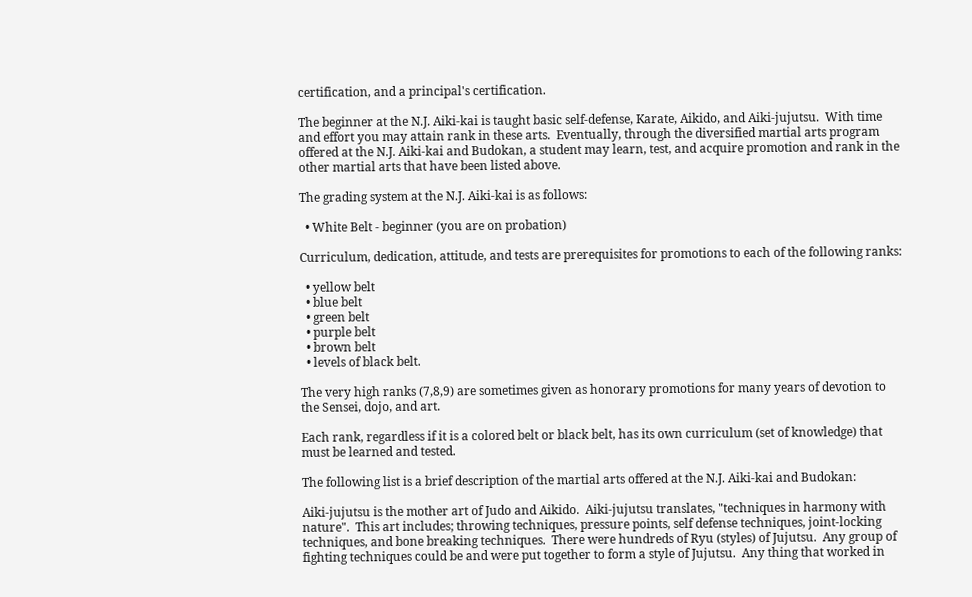certification, and a principal's certification.

The beginner at the N.J. Aiki-kai is taught basic self-defense, Karate, Aikido, and Aiki-jujutsu.  With time and effort you may attain rank in these arts.  Eventually, through the diversified martial arts program offered at the N.J. Aiki-kai and Budokan, a student may learn, test, and acquire promotion and rank in the other martial arts that have been listed above.

The grading system at the N.J. Aiki-kai is as follows:

  • White Belt - beginner (you are on probation)

Curriculum, dedication, attitude, and tests are prerequisites for promotions to each of the following ranks:

  • yellow belt
  • blue belt
  • green belt
  • purple belt
  • brown belt
  • levels of black belt.

The very high ranks (7,8,9) are sometimes given as honorary promotions for many years of devotion to the Sensei, dojo, and art.

Each rank, regardless if it is a colored belt or black belt, has its own curriculum (set of knowledge) that must be learned and tested.

The following list is a brief description of the martial arts offered at the N.J. Aiki-kai and Budokan:

Aiki-jujutsu is the mother art of Judo and Aikido.  Aiki-jujutsu translates, "techniques in harmony with nature".  This art includes; throwing techniques, pressure points, self defense techniques, joint-locking techniques, and bone breaking techniques.  There were hundreds of Ryu (styles) of Jujutsu.  Any group of fighting techniques could be and were put together to form a style of Jujutsu.  Any thing that worked in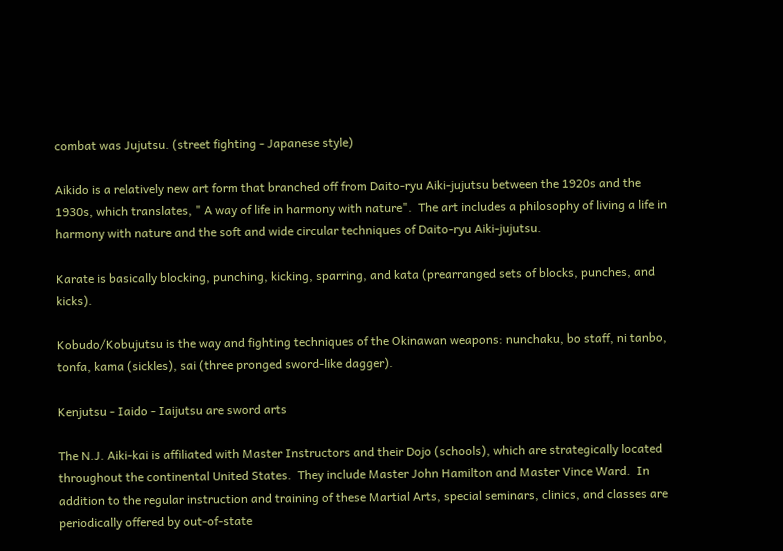combat was Jujutsu. (street fighting - Japanese style)

Aikido is a relatively new art form that branched off from Daito-ryu Aiki-jujutsu between the 1920s and the 1930s, which translates, " A way of life in harmony with nature".  The art includes a philosophy of living a life in harmony with nature and the soft and wide circular techniques of Daito-ryu Aiki-jujutsu.

Karate is basically blocking, punching, kicking, sparring, and kata (prearranged sets of blocks, punches, and kicks).

Kobudo/Kobujutsu is the way and fighting techniques of the Okinawan weapons: nunchaku, bo staff, ni tanbo, tonfa, kama (sickles), sai (three pronged sword-like dagger).

Kenjutsu - Iaido - Iaijutsu are sword arts

The N.J. Aiki-kai is affiliated with Master Instructors and their Dojo (schools), which are strategically located throughout the continental United States.  They include Master John Hamilton and Master Vince Ward.  In addition to the regular instruction and training of these Martial Arts, special seminars, clinics, and classes are periodically offered by out-of-state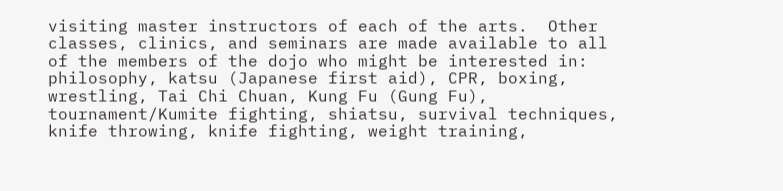visiting master instructors of each of the arts.  Other classes, clinics, and seminars are made available to all of the members of the dojo who might be interested in: philosophy, katsu (Japanese first aid), CPR, boxing, wrestling, Tai Chi Chuan, Kung Fu (Gung Fu), tournament/Kumite fighting, shiatsu, survival techniques, knife throwing, knife fighting, weight training,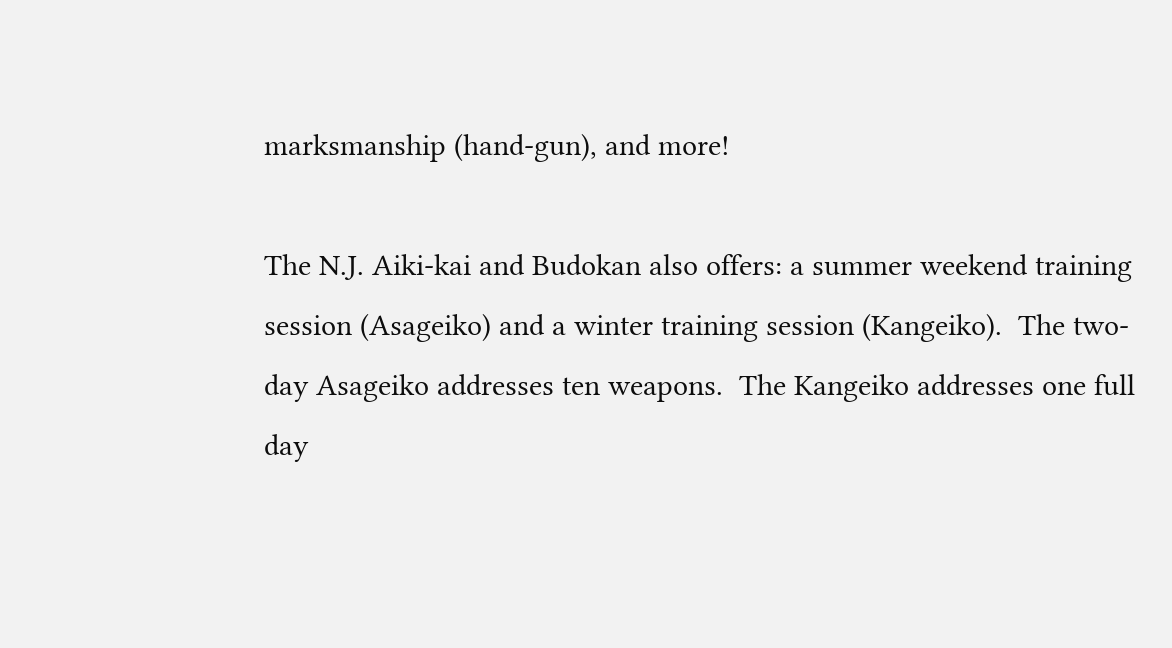marksmanship (hand-gun), and more!

The N.J. Aiki-kai and Budokan also offers: a summer weekend training session (Asageiko) and a winter training session (Kangeiko).  The two-day Asageiko addresses ten weapons.  The Kangeiko addresses one full day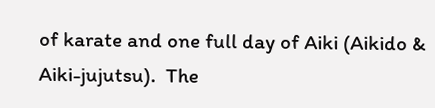of karate and one full day of Aiki (Aikido & Aiki-jujutsu).  The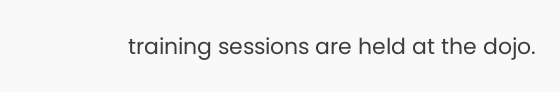training sessions are held at the dojo.